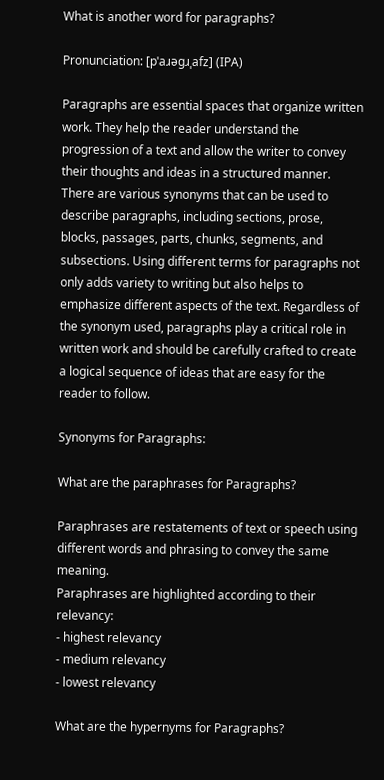What is another word for paragraphs?

Pronunciation: [pˈaɹəɡɹˌafz] (IPA)

Paragraphs are essential spaces that organize written work. They help the reader understand the progression of a text and allow the writer to convey their thoughts and ideas in a structured manner. There are various synonyms that can be used to describe paragraphs, including sections, prose, blocks, passages, parts, chunks, segments, and subsections. Using different terms for paragraphs not only adds variety to writing but also helps to emphasize different aspects of the text. Regardless of the synonym used, paragraphs play a critical role in written work and should be carefully crafted to create a logical sequence of ideas that are easy for the reader to follow.

Synonyms for Paragraphs:

What are the paraphrases for Paragraphs?

Paraphrases are restatements of text or speech using different words and phrasing to convey the same meaning.
Paraphrases are highlighted according to their relevancy:
- highest relevancy
- medium relevancy
- lowest relevancy

What are the hypernyms for Paragraphs?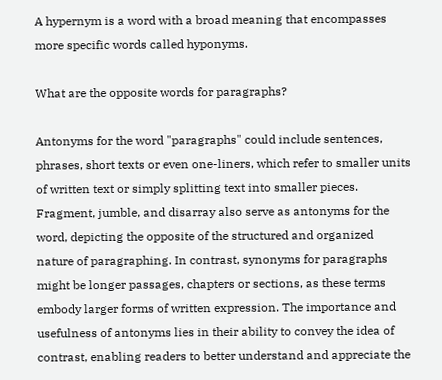A hypernym is a word with a broad meaning that encompasses more specific words called hyponyms.

What are the opposite words for paragraphs?

Antonyms for the word "paragraphs" could include sentences, phrases, short texts or even one-liners, which refer to smaller units of written text or simply splitting text into smaller pieces. Fragment, jumble, and disarray also serve as antonyms for the word, depicting the opposite of the structured and organized nature of paragraphing. In contrast, synonyms for paragraphs might be longer passages, chapters or sections, as these terms embody larger forms of written expression. The importance and usefulness of antonyms lies in their ability to convey the idea of contrast, enabling readers to better understand and appreciate the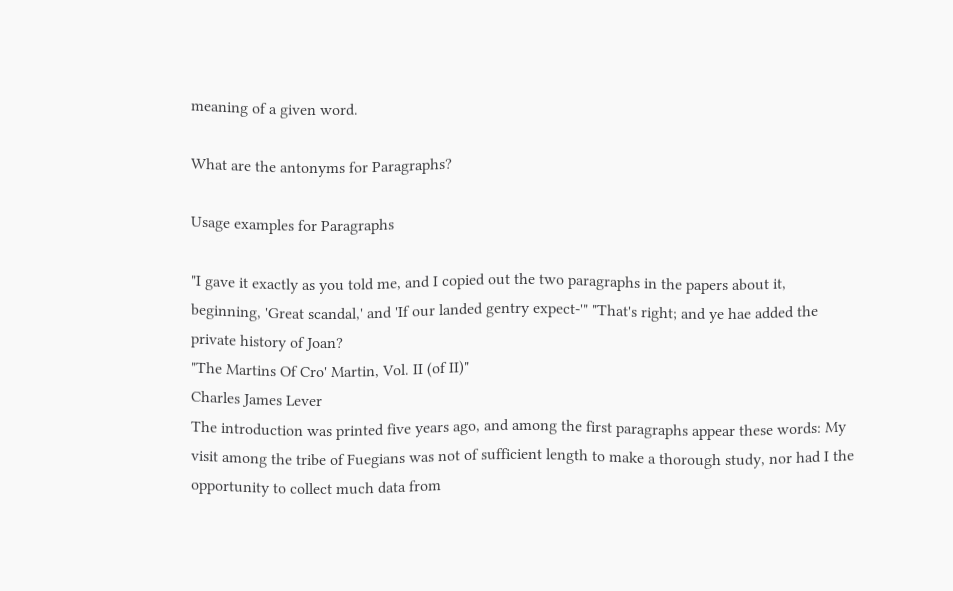meaning of a given word.

What are the antonyms for Paragraphs?

Usage examples for Paragraphs

"I gave it exactly as you told me, and I copied out the two paragraphs in the papers about it, beginning, 'Great scandal,' and 'If our landed gentry expect-'" "That's right; and ye hae added the private history of Joan?
"The Martins Of Cro' Martin, Vol. II (of II)"
Charles James Lever
The introduction was printed five years ago, and among the first paragraphs appear these words: My visit among the tribe of Fuegians was not of sufficient length to make a thorough study, nor had I the opportunity to collect much data from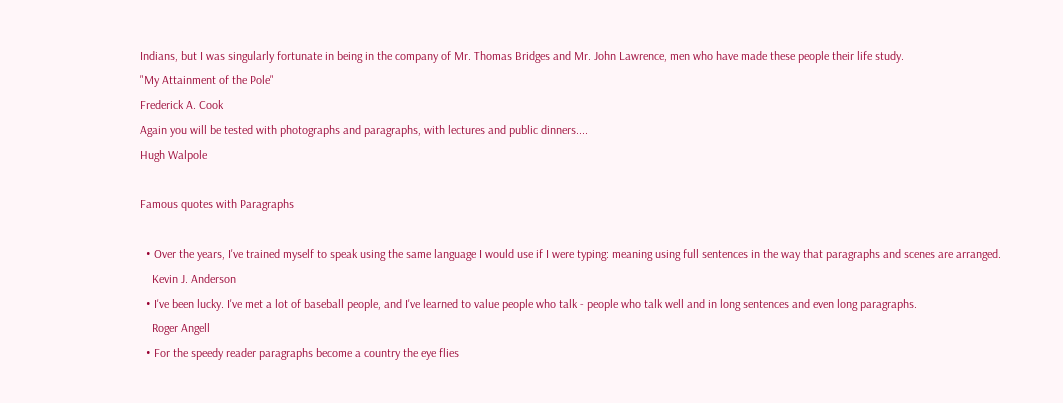Indians, but I was singularly fortunate in being in the company of Mr. Thomas Bridges and Mr. John Lawrence, men who have made these people their life study.
"My Attainment of the Pole"
Frederick A. Cook
Again you will be tested with photographs and paragraphs, with lectures and public dinners....
Hugh Walpole

Famous quotes with Paragraphs

  • Over the years, I've trained myself to speak using the same language I would use if I were typing: meaning using full sentences in the way that paragraphs and scenes are arranged.
    Kevin J. Anderson
  • I've been lucky. I've met a lot of baseball people, and I've learned to value people who talk - people who talk well and in long sentences and even long paragraphs.
    Roger Angell
  • For the speedy reader paragraphs become a country the eye flies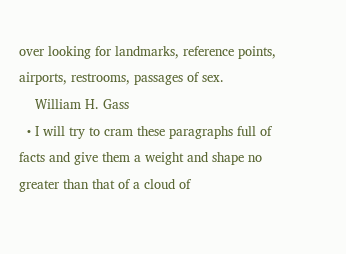over looking for landmarks, reference points, airports, restrooms, passages of sex.
    William H. Gass
  • I will try to cram these paragraphs full of facts and give them a weight and shape no greater than that of a cloud of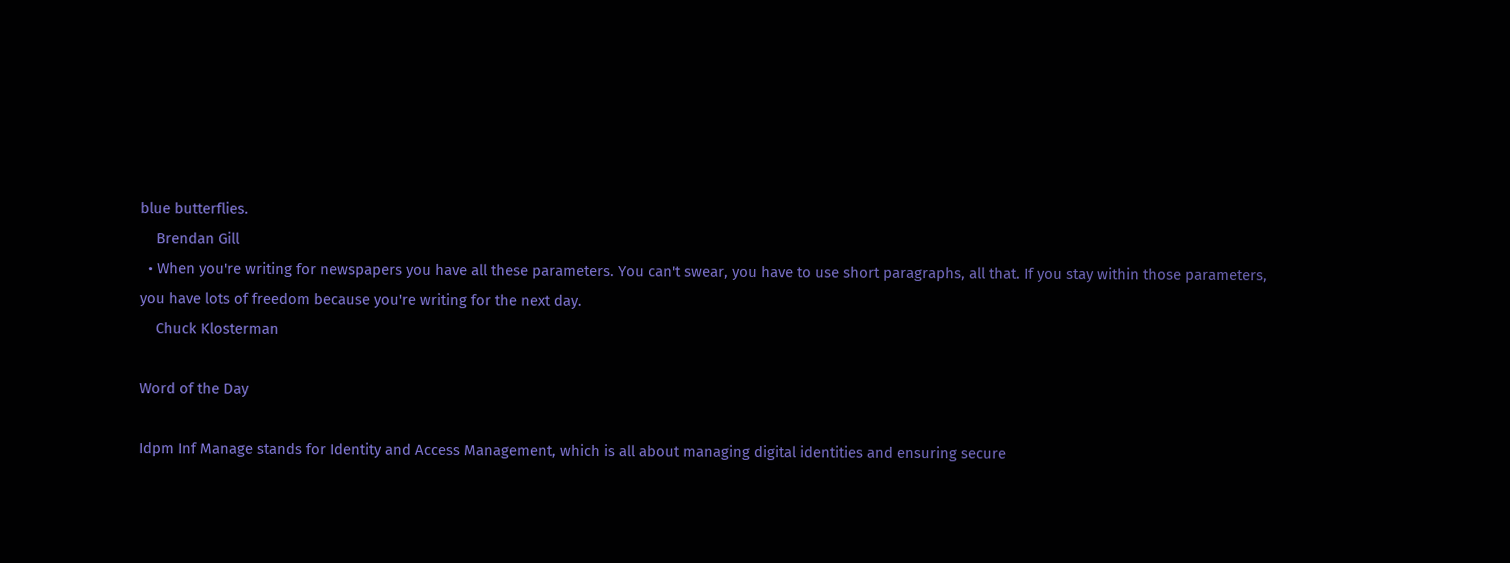blue butterflies.
    Brendan Gill
  • When you're writing for newspapers you have all these parameters. You can't swear, you have to use short paragraphs, all that. If you stay within those parameters, you have lots of freedom because you're writing for the next day.
    Chuck Klosterman

Word of the Day

Idpm Inf Manage stands for Identity and Access Management, which is all about managing digital identities and ensuring secure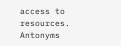access to resources. Antonyms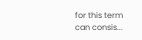for this term can consis...